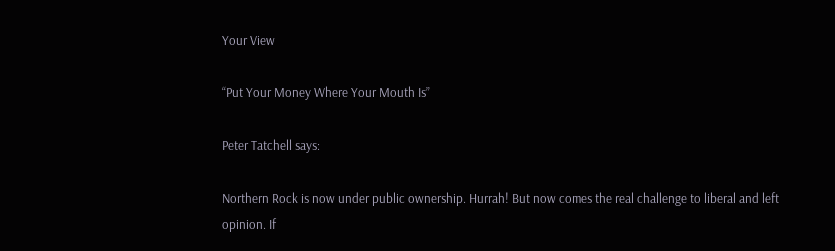Your View

“Put Your Money Where Your Mouth Is”

Peter Tatchell says:

Northern Rock is now under public ownership. Hurrah! But now comes the real challenge to liberal and left opinion. If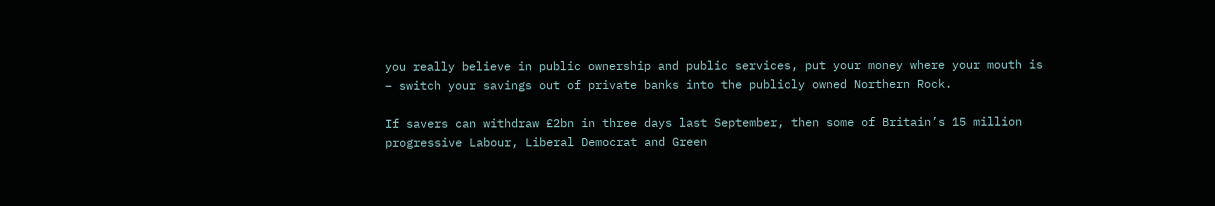you really believe in public ownership and public services, put your money where your mouth is – switch your savings out of private banks into the publicly owned Northern Rock.

If savers can withdraw £2bn in three days last September, then some of Britain’s 15 million progressive Labour, Liberal Democrat and Green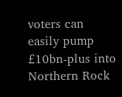voters can easily pump £10bn-plus into Northern Rock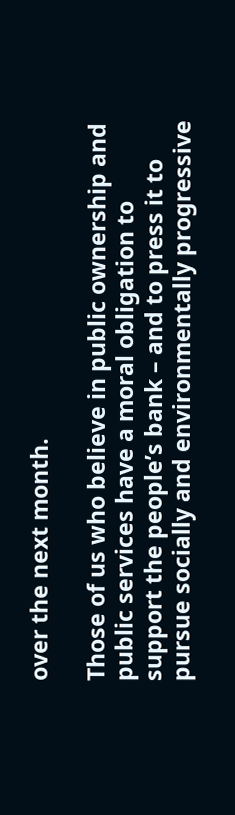over the next month.

Those of us who believe in public ownership and public services have a moral obligation to support the people’s bank – and to press it to pursue socially and environmentally progressive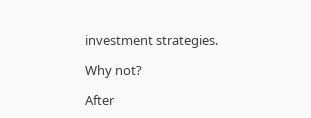investment strategies.

Why not?

After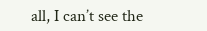all, I can’t see the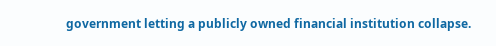government letting a publicly owned financial institution collapse.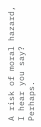A risk of moral hazard, I hear you say? Perhaps.